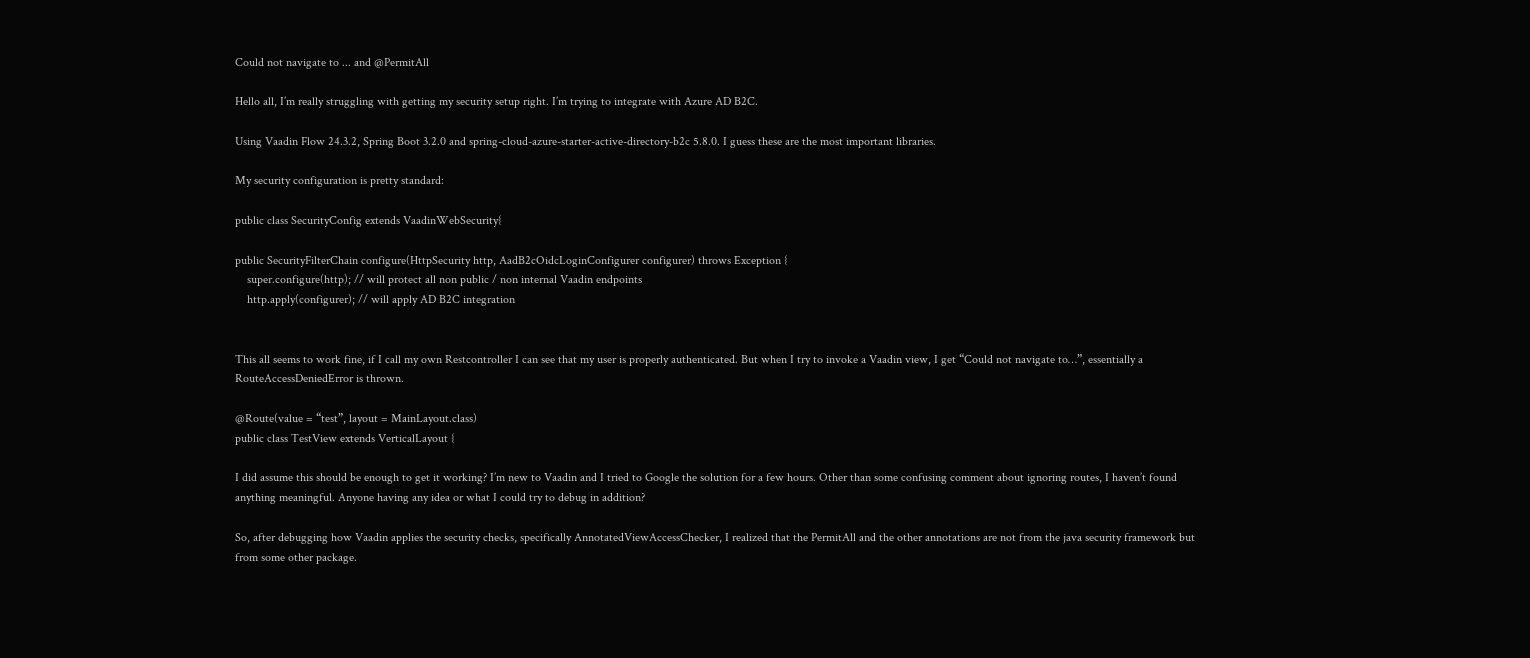Could not navigate to ... and @PermitAll

Hello all, I’m really struggling with getting my security setup right. I’m trying to integrate with Azure AD B2C.

Using Vaadin Flow 24.3.2, Spring Boot 3.2.0 and spring-cloud-azure-starter-active-directory-b2c 5.8.0. I guess these are the most important libraries.

My security configuration is pretty standard:

public class SecurityConfig extends VaadinWebSecurity{

public SecurityFilterChain configure(HttpSecurity http, AadB2cOidcLoginConfigurer configurer) throws Exception {
    super.configure(http); // will protect all non public / non internal Vaadin endpoints
    http.apply(configurer); // will apply AD B2C integration


This all seems to work fine, if I call my own Restcontroller I can see that my user is properly authenticated. But when I try to invoke a Vaadin view, I get “Could not navigate to…”, essentially a RouteAccessDeniedError is thrown.

@Route(value = “test”, layout = MainLayout.class)
public class TestView extends VerticalLayout {

I did assume this should be enough to get it working? I’m new to Vaadin and I tried to Google the solution for a few hours. Other than some confusing comment about ignoring routes, I haven’t found anything meaningful. Anyone having any idea or what I could try to debug in addition?

So, after debugging how Vaadin applies the security checks, specifically AnnotatedViewAccessChecker, I realized that the PermitAll and the other annotations are not from the java security framework but from some other package.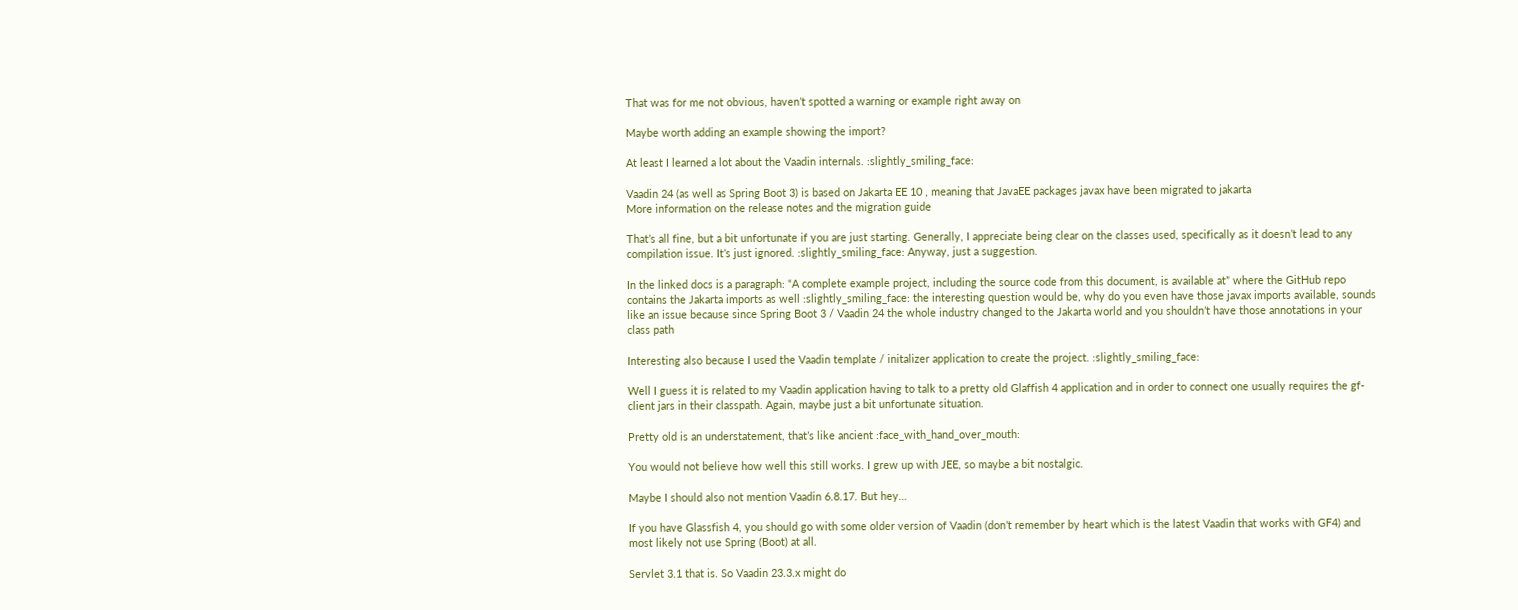That was for me not obvious, haven’t spotted a warning or example right away on

Maybe worth adding an example showing the import?

At least I learned a lot about the Vaadin internals. :slightly_smiling_face:

Vaadin 24 (as well as Spring Boot 3) is based on Jakarta EE 10 , meaning that JavaEE packages javax have been migrated to jakarta
More information on the release notes and the migration guide

That’s all fine, but a bit unfortunate if you are just starting. Generally, I appreciate being clear on the classes used, specifically as it doesn’t lead to any compilation issue. It’s just ignored. :slightly_smiling_face: Anyway, just a suggestion.

In the linked docs is a paragraph: “A complete example project, including the source code from this document, is available at” where the GitHub repo contains the Jakarta imports as well :slightly_smiling_face: the interesting question would be, why do you even have those javax imports available, sounds like an issue because since Spring Boot 3 / Vaadin 24 the whole industry changed to the Jakarta world and you shouldn’t have those annotations in your class path

Interesting also because I used the Vaadin template / initalizer application to create the project. :slightly_smiling_face:

Well I guess it is related to my Vaadin application having to talk to a pretty old Glaffish 4 application and in order to connect one usually requires the gf-client jars in their classpath. Again, maybe just a bit unfortunate situation.

Pretty old is an understatement, that’s like ancient :face_with_hand_over_mouth:

You would not believe how well this still works. I grew up with JEE, so maybe a bit nostalgic.

Maybe I should also not mention Vaadin 6.8.17. But hey…

If you have Glassfish 4, you should go with some older version of Vaadin (don’t remember by heart which is the latest Vaadin that works with GF4) and most likely not use Spring (Boot) at all.

Servlet 3.1 that is. So Vaadin 23.3.x might do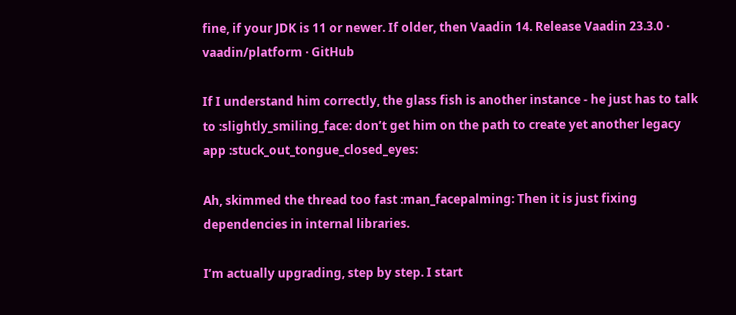fine, if your JDK is 11 or newer. If older, then Vaadin 14. Release Vaadin 23.3.0 · vaadin/platform · GitHub

If I understand him correctly, the glass fish is another instance - he just has to talk to :slightly_smiling_face: don’t get him on the path to create yet another legacy app :stuck_out_tongue_closed_eyes:

Ah, skimmed the thread too fast :man_facepalming: Then it is just fixing dependencies in internal libraries.

I’m actually upgrading, step by step. I start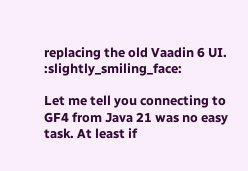replacing the old Vaadin 6 UI. :slightly_smiling_face:

Let me tell you connecting to GF4 from Java 21 was no easy task. At least if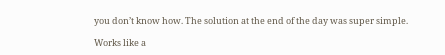you don’t know how. The solution at the end of the day was super simple.

Works like a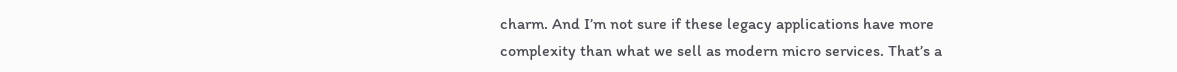charm. And I’m not sure if these legacy applications have more complexity than what we sell as modern micro services. That’s a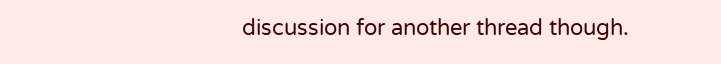discussion for another thread though.